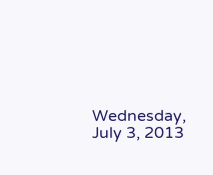Wednesday, July 3, 2013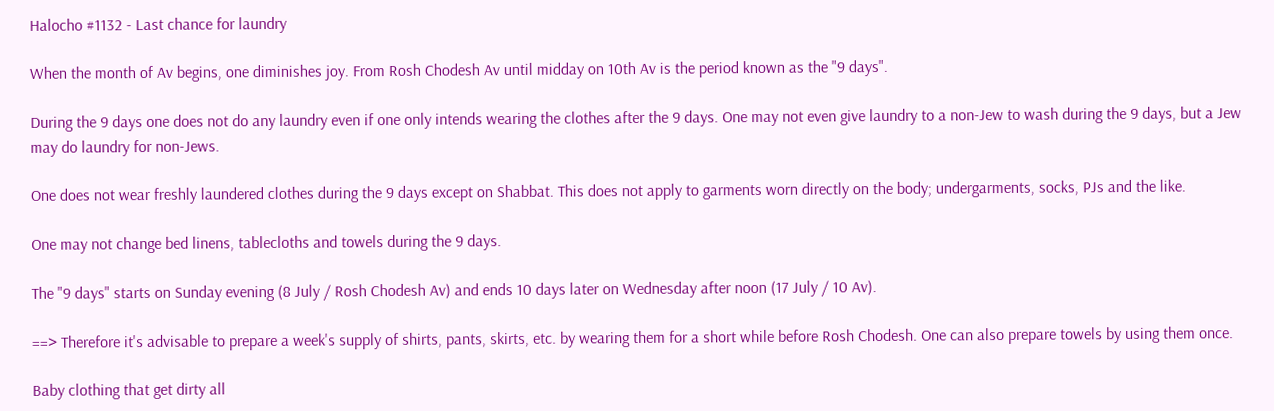Halocho #1132 - Last chance for laundry

When the month of Av begins, one diminishes joy. From Rosh Chodesh Av until midday on 10th Av is the period known as the "9 days".

During the 9 days one does not do any laundry even if one only intends wearing the clothes after the 9 days. One may not even give laundry to a non-Jew to wash during the 9 days, but a Jew may do laundry for non-Jews.

One does not wear freshly laundered clothes during the 9 days except on Shabbat. This does not apply to garments worn directly on the body; undergarments, socks, PJs and the like.

One may not change bed linens, tablecloths and towels during the 9 days.

The "9 days" starts on Sunday evening (8 July / Rosh Chodesh Av) and ends 10 days later on Wednesday after noon (17 July / 10 Av).

==> Therefore it's advisable to prepare a week's supply of shirts, pants, skirts, etc. by wearing them for a short while before Rosh Chodesh. One can also prepare towels by using them once.

Baby clothing that get dirty all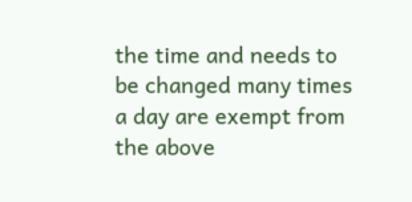the time and needs to be changed many times a day are exempt from the above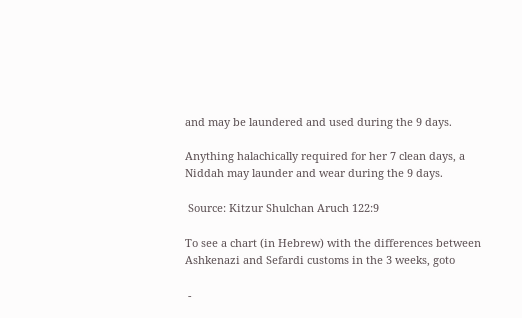and may be laundered and used during the 9 days.

Anything halachically required for her 7 clean days, a Niddah may launder and wear during the 9 days.

 Source: Kitzur Shulchan Aruch 122:9

To see a chart (in Hebrew) with the differences between Ashkenazi and Sefardi customs in the 3 weeks, goto

 -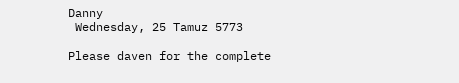Danny
 Wednesday, 25 Tamuz 5773

Please daven for the complete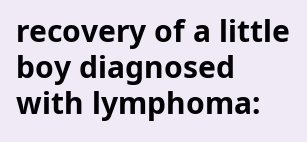recovery of a little boy diagnosed with lymphoma: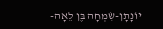יוֹנָתָן-שִׂמְחָה בֶּן לֵאָה-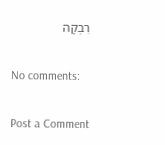רִבְקָה

No comments:

Post a Comment